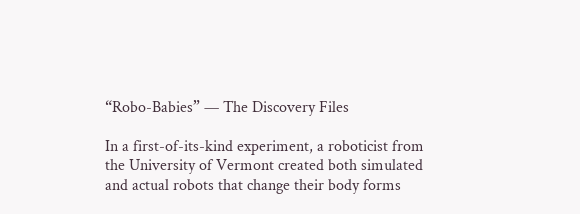“Robo-Babies” — The Discovery Files

In a first-of-its-kind experiment, a roboticist from the University of Vermont created both simulated and actual robots that change their body forms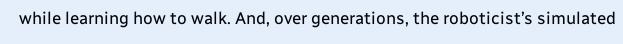while learning how to walk. And, over generations, the roboticist’s simulated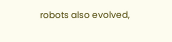robots also evolved,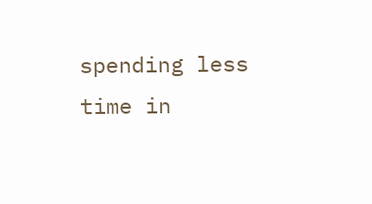spending less time in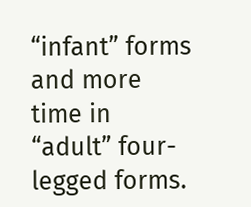“infant” forms and more time in “adult” four-legged forms.